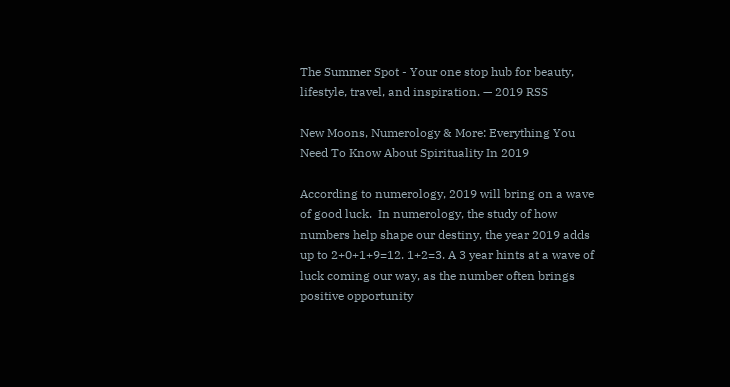The Summer Spot - Your one stop hub for beauty, lifestyle, travel, and inspiration. — 2019 RSS

New Moons, Numerology & More: Everything You Need To Know About Spirituality In 2019

According to numerology, 2019 will bring on a wave of good luck.  In numerology, the study of how numbers help shape our destiny, the year 2019 adds up to 2+0+1+9=12. 1+2=3. A 3 year hints at a wave of luck coming our way, as the number often brings positive opportunity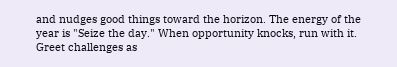and nudges good things toward the horizon. The energy of the year is "Seize the day." When opportunity knocks, run with it. Greet challenges as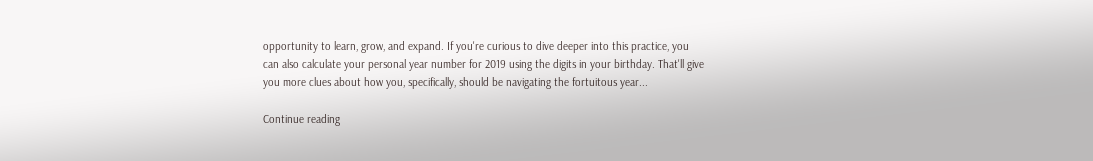opportunity to learn, grow, and expand. If you're curious to dive deeper into this practice, you can also calculate your personal year number for 2019 using the digits in your birthday. That'll give you more clues about how you, specifically, should be navigating the fortuitous year...

Continue reading